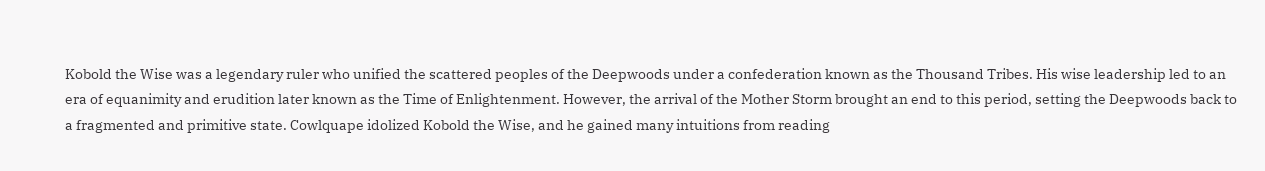Kobold the Wise was a legendary ruler who unified the scattered peoples of the Deepwoods under a confederation known as the Thousand Tribes. His wise leadership led to an era of equanimity and erudition later known as the Time of Enlightenment. However, the arrival of the Mother Storm brought an end to this period, setting the Deepwoods back to a fragmented and primitive state. Cowlquape idolized Kobold the Wise, and he gained many intuitions from reading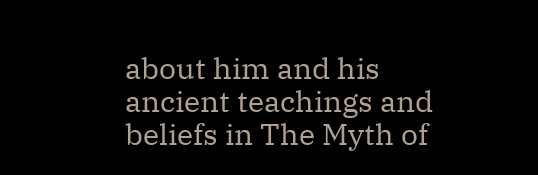about him and his ancient teachings and beliefs in The Myth of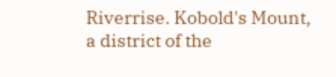Riverrise. Kobold's Mount, a district of the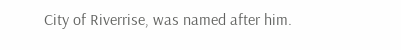City of Riverrise, was named after him.